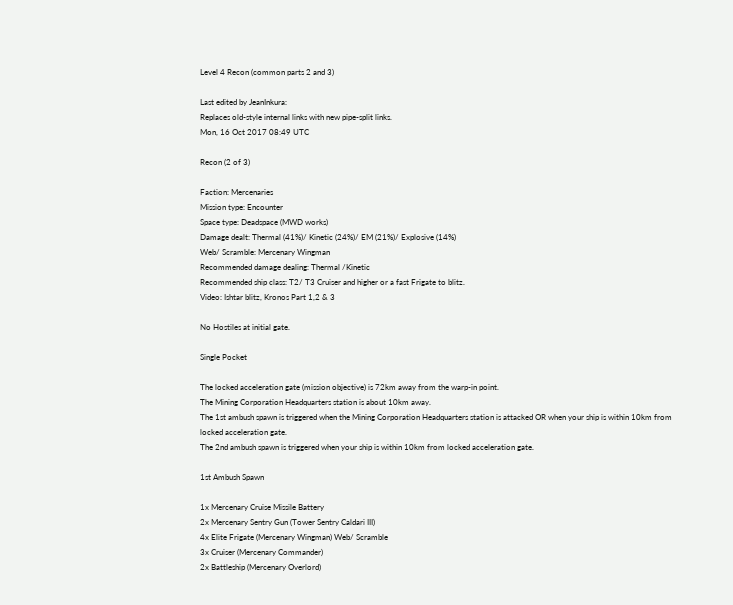Level 4 Recon (common parts 2 and 3)

Last edited by JeanInkura:
Replaces old-style internal links with new pipe-split links.
Mon, 16 Oct 2017 08:49 UTC

Recon (2 of 3)

Faction: Mercenaries
Mission type: Encounter
Space type: Deadspace (MWD works)
Damage dealt: Thermal (41%)/ Kinetic (24%)/ EM (21%)/ Explosive (14%)
Web/ Scramble: Mercenary Wingman
Recommended damage dealing: Thermal /Kinetic
Recommended ship class: T2/ T3 Cruiser and higher or a fast Frigate to blitz.
Video: Ishtar blitz, Kronos Part 1,2 & 3

No Hostiles at initial gate.

Single Pocket

The locked acceleration gate (mission objective) is 72km away from the warp-in point.
The Mining Corporation Headquarters station is about 10km away.
The 1st ambush spawn is triggered when the Mining Corporation Headquarters station is attacked OR when your ship is within 10km from locked acceleration gate.
The 2nd ambush spawn is triggered when your ship is within 10km from locked acceleration gate.

1st Ambush Spawn

1x Mercenary Cruise Missile Battery
2x Mercenary Sentry Gun (Tower Sentry Caldari III)
4x Elite Frigate (Mercenary Wingman) Web/ Scramble
3x Cruiser (Mercenary Commander)
2x Battleship (Mercenary Overlord)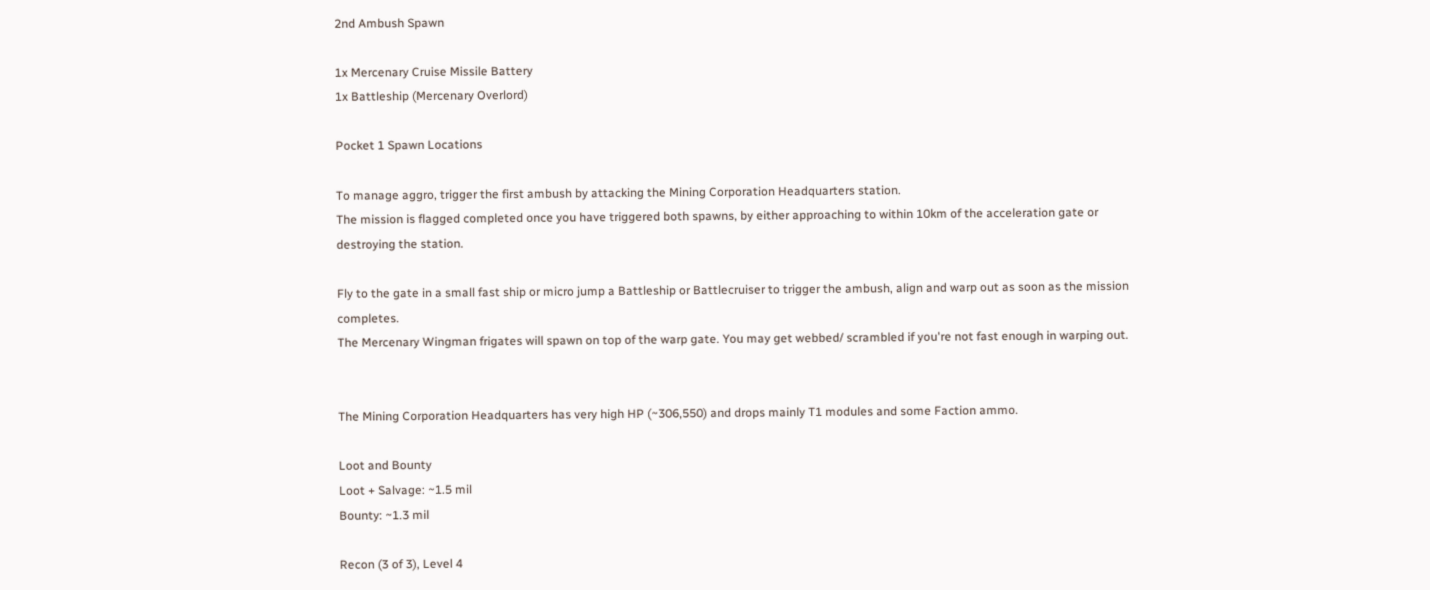2nd Ambush Spawn

1x Mercenary Cruise Missile Battery
1x Battleship (Mercenary Overlord)

Pocket 1 Spawn Locations

To manage aggro, trigger the first ambush by attacking the Mining Corporation Headquarters station.
The mission is flagged completed once you have triggered both spawns, by either approaching to within 10km of the acceleration gate or destroying the station.

Fly to the gate in a small fast ship or micro jump a Battleship or Battlecruiser to trigger the ambush, align and warp out as soon as the mission completes.
The Mercenary Wingman frigates will spawn on top of the warp gate. You may get webbed/ scrambled if you're not fast enough in warping out.


The Mining Corporation Headquarters has very high HP (~306,550) and drops mainly T1 modules and some Faction ammo.

Loot and Bounty
Loot + Salvage: ~1.5 mil
Bounty: ~1.3 mil

Recon (3 of 3), Level 4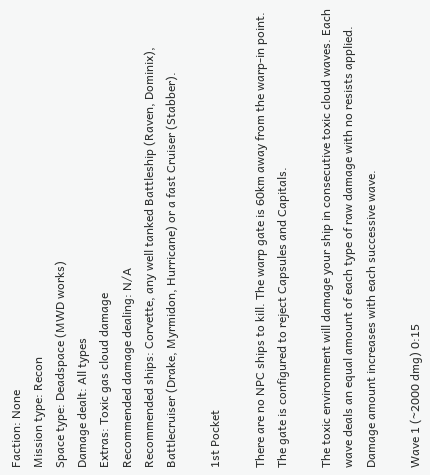Faction: None
Mission type: Recon
Space type: Deadspace (MWD works)
Damage dealt: All types
Extras: Toxic gas cloud damage
Recommended damage dealing: N/A
Recommended ships: Corvette, any well tanked Battleship (Raven, Dominix), Battlecruiser (Drake, Myrmidon, Hurricane) or a fast Cruiser (Stabber).

1st Pocket

There are no NPC ships to kill. The warp gate is 60km away from the warp-in point. The gate is configured to reject Capsules and Capitals.

The toxic environment will damage your ship in consecutive toxic cloud waves. Each wave deals an equal amount of each type of raw damage with no resists applied. Damage amount increases with each successive wave.

Wave 1 (~2000 dmg) 0:15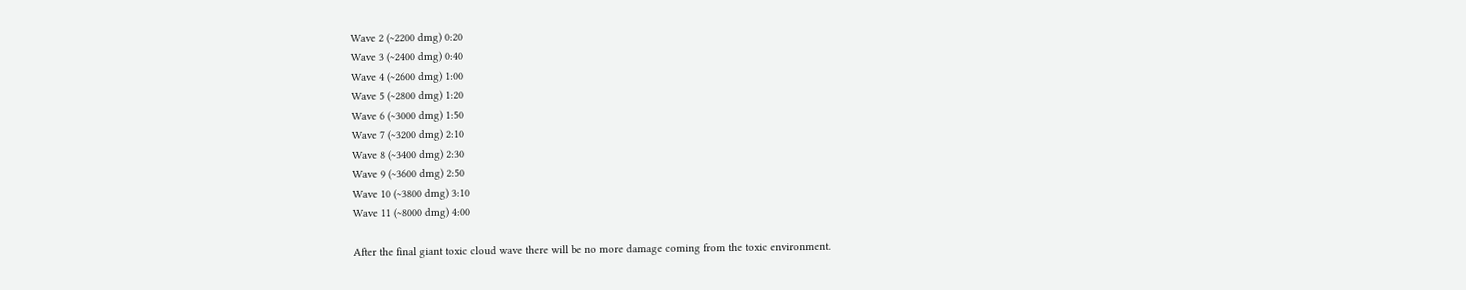Wave 2 (~2200 dmg) 0:20
Wave 3 (~2400 dmg) 0:40
Wave 4 (~2600 dmg) 1:00
Wave 5 (~2800 dmg) 1:20
Wave 6 (~3000 dmg) 1:50
Wave 7 (~3200 dmg) 2:10
Wave 8 (~3400 dmg) 2:30
Wave 9 (~3600 dmg) 2:50
Wave 10 (~3800 dmg) 3:10
Wave 11 (~8000 dmg) 4:00

After the final giant toxic cloud wave there will be no more damage coming from the toxic environment.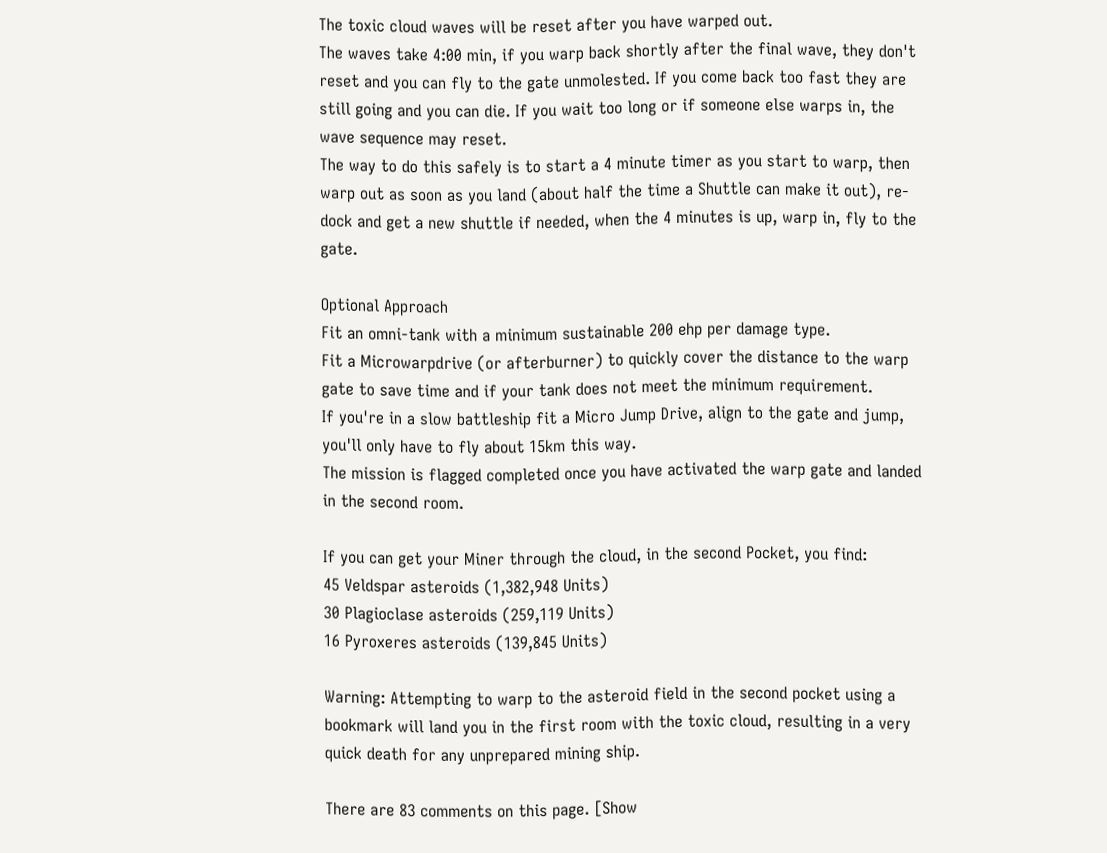The toxic cloud waves will be reset after you have warped out.
The waves take 4:00 min, if you warp back shortly after the final wave, they don't reset and you can fly to the gate unmolested. If you come back too fast they are still going and you can die. If you wait too long or if someone else warps in, the wave sequence may reset.
The way to do this safely is to start a 4 minute timer as you start to warp, then warp out as soon as you land (about half the time a Shuttle can make it out), re-dock and get a new shuttle if needed, when the 4 minutes is up, warp in, fly to the gate.

Optional Approach
Fit an omni-tank with a minimum sustainable 200 ehp per damage type.
Fit a Microwarpdrive (or afterburner) to quickly cover the distance to the warp gate to save time and if your tank does not meet the minimum requirement.
If you're in a slow battleship fit a Micro Jump Drive, align to the gate and jump, you'll only have to fly about 15km this way.
The mission is flagged completed once you have activated the warp gate and landed in the second room.

If you can get your Miner through the cloud, in the second Pocket, you find:
45 Veldspar asteroids (1,382,948 Units)
30 Plagioclase asteroids (259,119 Units)
16 Pyroxeres asteroids (139,845 Units)

Warning: Attempting to warp to the asteroid field in the second pocket using a bookmark will land you in the first room with the toxic cloud, resulting in a very quick death for any unprepared mining ship.

There are 83 comments on this page. [Show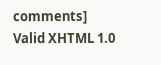comments]
Valid XHTML 1.0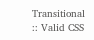Transitional :: Valid CSS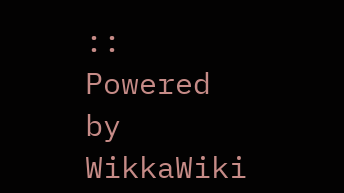:: Powered by WikkaWiki